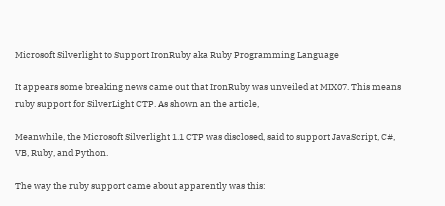Microsoft Silverlight to Support IronRuby aka Ruby Programming Language

It appears some breaking news came out that IronRuby was unveiled at MIX07. This means ruby support for SilverLight CTP. As shown an the article,

Meanwhile, the Microsoft Silverlight 1.1 CTP was disclosed, said to support JavaScript, C#, VB, Ruby, and Python.

The way the ruby support came about apparently was this: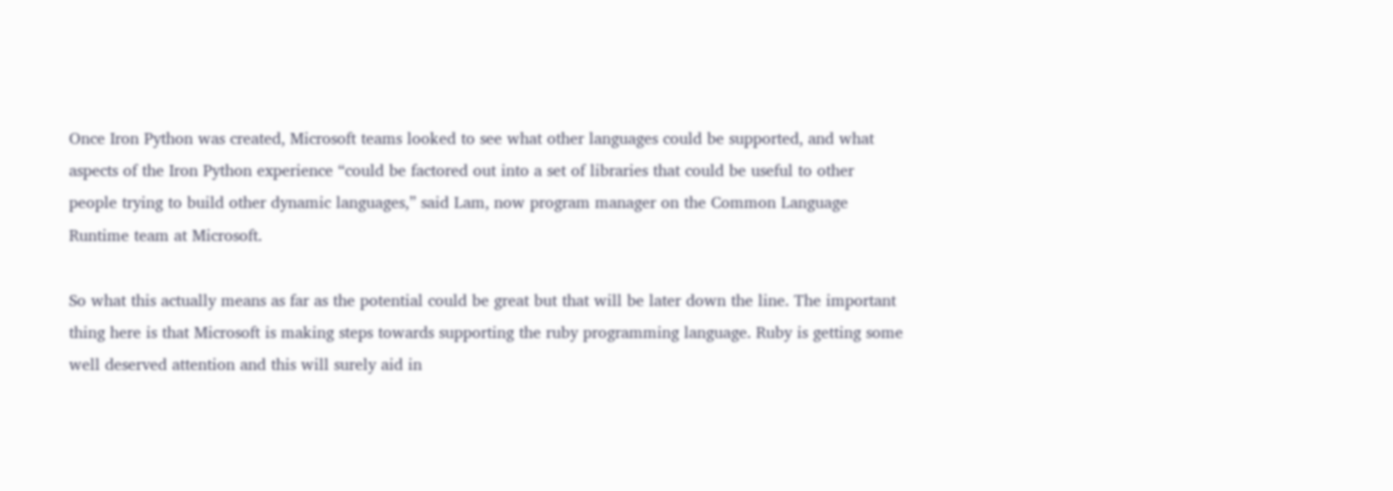Once Iron Python was created, Microsoft teams looked to see what other languages could be supported, and what aspects of the Iron Python experience “could be factored out into a set of libraries that could be useful to other people trying to build other dynamic languages,” said Lam, now program manager on the Common Language Runtime team at Microsoft.

So what this actually means as far as the potential could be great but that will be later down the line. The important thing here is that Microsoft is making steps towards supporting the ruby programming language. Ruby is getting some well deserved attention and this will surely aid in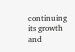continuing its growth and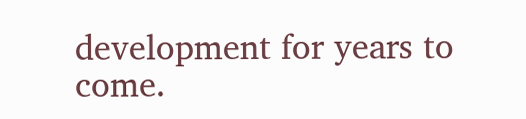development for years to come.